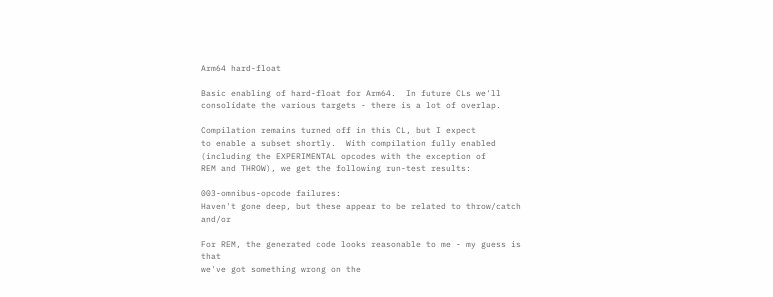Arm64 hard-float

Basic enabling of hard-float for Arm64.  In future CLs we'll
consolidate the various targets - there is a lot of overlap.

Compilation remains turned off in this CL, but I expect
to enable a subset shortly.  With compilation fully enabled
(including the EXPERIMENTAL opcodes with the exception of
REM and THROW), we get the following run-test results:

003-omnibus-opcode failures:
Haven't gone deep, but these appear to be related to throw/catch and/or

For REM, the generated code looks reasonable to me - my guess is that
we've got something wrong on the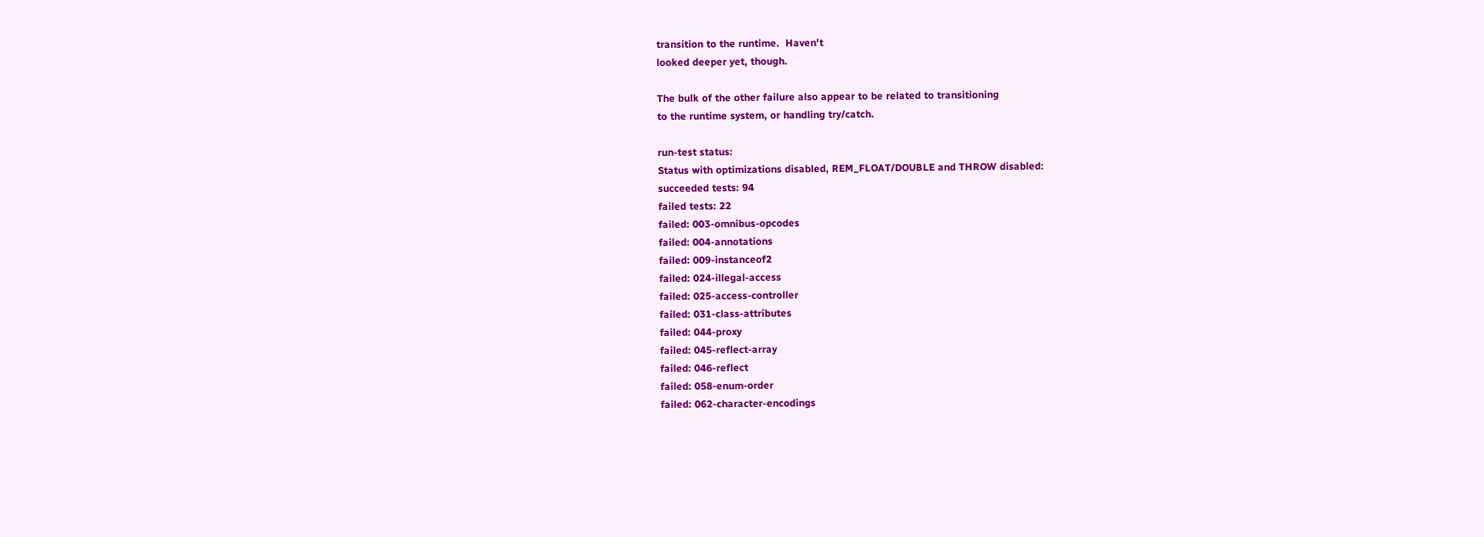transition to the runtime.  Haven't
looked deeper yet, though.

The bulk of the other failure also appear to be related to transitioning
to the runtime system, or handling try/catch.

run-test status:
Status with optimizations disabled, REM_FLOAT/DOUBLE and THROW disabled:
succeeded tests: 94
failed tests: 22
failed: 003-omnibus-opcodes
failed: 004-annotations
failed: 009-instanceof2
failed: 024-illegal-access
failed: 025-access-controller
failed: 031-class-attributes
failed: 044-proxy
failed: 045-reflect-array
failed: 046-reflect
failed: 058-enum-order
failed: 062-character-encodings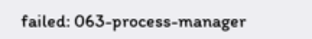failed: 063-process-manager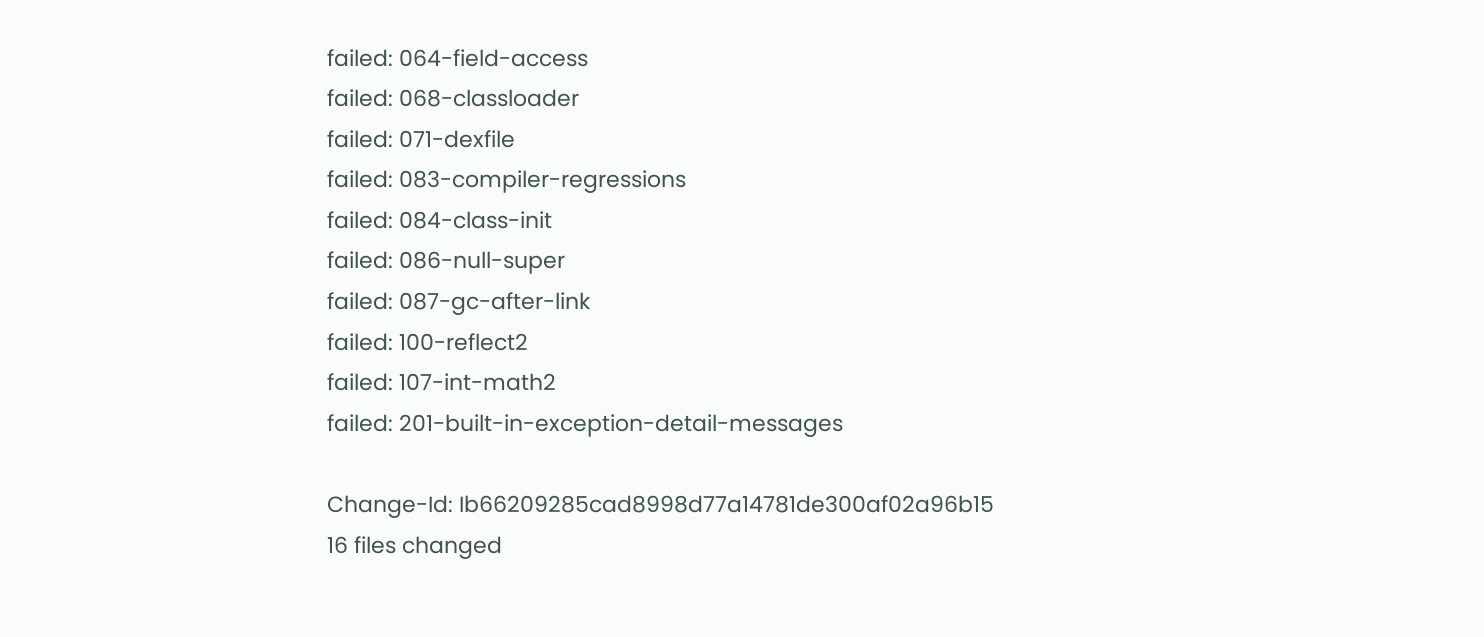failed: 064-field-access
failed: 068-classloader
failed: 071-dexfile
failed: 083-compiler-regressions
failed: 084-class-init
failed: 086-null-super
failed: 087-gc-after-link
failed: 100-reflect2
failed: 107-int-math2
failed: 201-built-in-exception-detail-messages

Change-Id: Ib66209285cad8998d77a14781de300af02a96b15
16 files changed